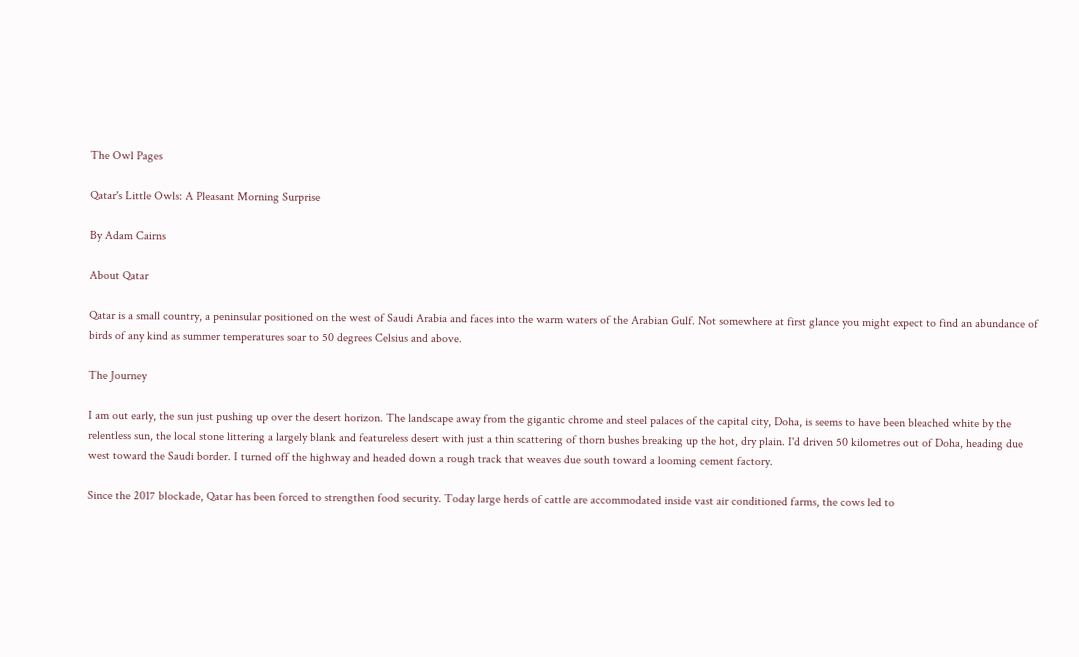The Owl Pages

Qatar's Little Owls: A Pleasant Morning Surprise

By Adam Cairns

About Qatar

Qatar is a small country, a peninsular positioned on the west of Saudi Arabia and faces into the warm waters of the Arabian Gulf. Not somewhere at first glance you might expect to find an abundance of birds of any kind as summer temperatures soar to 50 degrees Celsius and above.

The Journey

I am out early, the sun just pushing up over the desert horizon. The landscape away from the gigantic chrome and steel palaces of the capital city, Doha, is seems to have been bleached white by the relentless sun, the local stone littering a largely blank and featureless desert with just a thin scattering of thorn bushes breaking up the hot, dry plain. I'd driven 50 kilometres out of Doha, heading due west toward the Saudi border. I turned off the highway and headed down a rough track that weaves due south toward a looming cement factory.

Since the 2017 blockade, Qatar has been forced to strengthen food security. Today large herds of cattle are accommodated inside vast air conditioned farms, the cows led to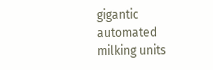gigantic automated milking units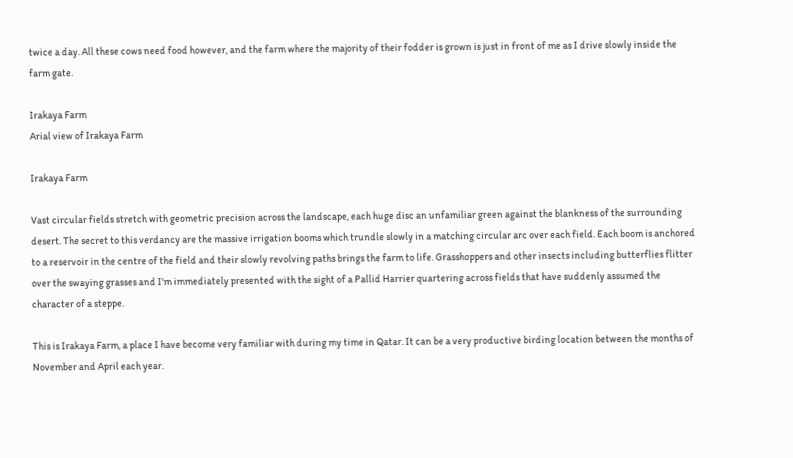twice a day. All these cows need food however, and the farm where the majority of their fodder is grown is just in front of me as I drive slowly inside the farm gate.

Irakaya Farm
Arial view of Irakaya Farm

Irakaya Farm

Vast circular fields stretch with geometric precision across the landscape, each huge disc an unfamiliar green against the blankness of the surrounding desert. The secret to this verdancy are the massive irrigation booms which trundle slowly in a matching circular arc over each field. Each boom is anchored to a reservoir in the centre of the field and their slowly revolving paths brings the farm to life. Grasshoppers and other insects including butterflies flitter over the swaying grasses and I'm immediately presented with the sight of a Pallid Harrier quartering across fields that have suddenly assumed the character of a steppe.

This is Irakaya Farm, a place I have become very familiar with during my time in Qatar. It can be a very productive birding location between the months of November and April each year.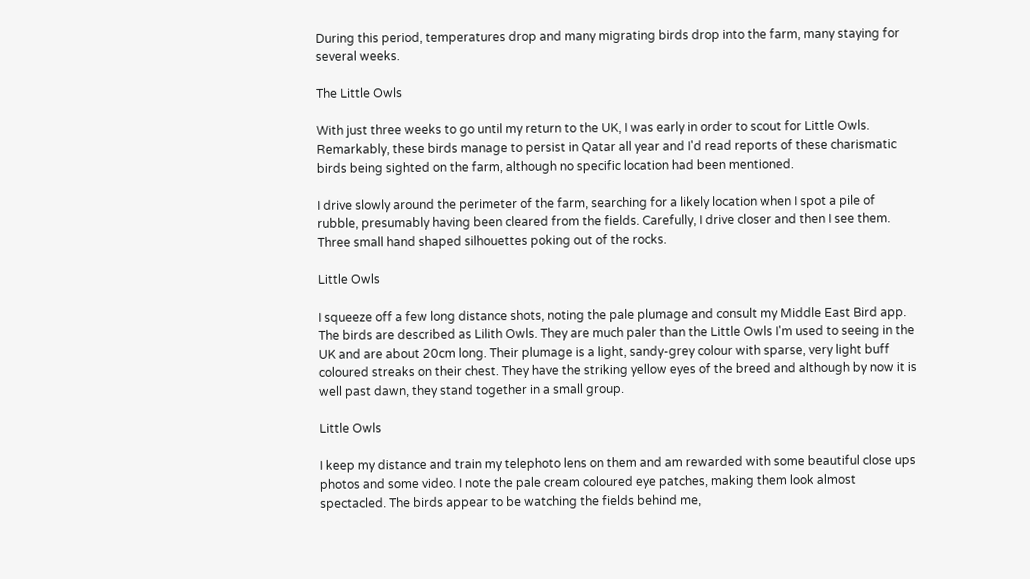During this period, temperatures drop and many migrating birds drop into the farm, many staying for several weeks.

The Little Owls

With just three weeks to go until my return to the UK, I was early in order to scout for Little Owls. Remarkably, these birds manage to persist in Qatar all year and I'd read reports of these charismatic birds being sighted on the farm, although no specific location had been mentioned.

I drive slowly around the perimeter of the farm, searching for a likely location when I spot a pile of rubble, presumably having been cleared from the fields. Carefully, I drive closer and then I see them. Three small hand shaped silhouettes poking out of the rocks.

Little Owls

I squeeze off a few long distance shots, noting the pale plumage and consult my Middle East Bird app. The birds are described as Lilith Owls. They are much paler than the Little Owls I'm used to seeing in the UK and are about 20cm long. Their plumage is a light, sandy-grey colour with sparse, very light buff coloured streaks on their chest. They have the striking yellow eyes of the breed and although by now it is well past dawn, they stand together in a small group.

Little Owls

I keep my distance and train my telephoto lens on them and am rewarded with some beautiful close ups photos and some video. I note the pale cream coloured eye patches, making them look almost spectacled. The birds appear to be watching the fields behind me,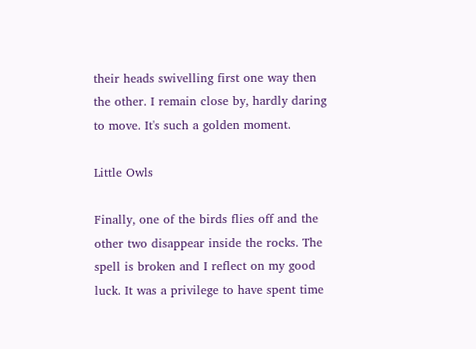their heads swivelling first one way then the other. I remain close by, hardly daring to move. It's such a golden moment.

Little Owls

Finally, one of the birds flies off and the other two disappear inside the rocks. The spell is broken and I reflect on my good luck. It was a privilege to have spent time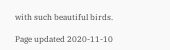with such beautiful birds.

Page updated 2020-11-10